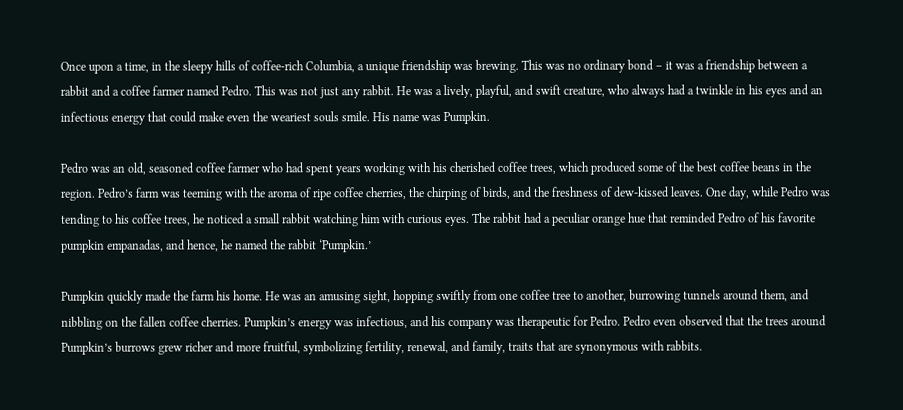Once upon a time, in the sleepy hills of coffee-rich Columbia, a unique friendship was brewing. This was no ordinary bond – it was a friendship between a rabbit and a coffee farmer named Pedro. This was not just any rabbit. He was a lively, playful, and swift creature, who always had a twinkle in his eyes and an infectious energy that could make even the weariest souls smile. His name was Pumpkin.

Pedro was an old, seasoned coffee farmer who had spent years working with his cherished coffee trees, which produced some of the best coffee beans in the region. Pedro’s farm was teeming with the aroma of ripe coffee cherries, the chirping of birds, and the freshness of dew-kissed leaves. One day, while Pedro was tending to his coffee trees, he noticed a small rabbit watching him with curious eyes. The rabbit had a peculiar orange hue that reminded Pedro of his favorite pumpkin empanadas, and hence, he named the rabbit ‘Pumpkin.’

Pumpkin quickly made the farm his home. He was an amusing sight, hopping swiftly from one coffee tree to another, burrowing tunnels around them, and nibbling on the fallen coffee cherries. Pumpkin’s energy was infectious, and his company was therapeutic for Pedro. Pedro even observed that the trees around Pumpkin’s burrows grew richer and more fruitful, symbolizing fertility, renewal, and family, traits that are synonymous with rabbits.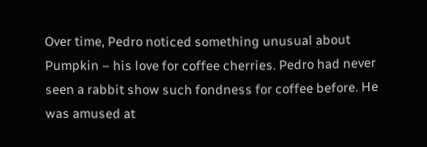Over time, Pedro noticed something unusual about Pumpkin – his love for coffee cherries. Pedro had never seen a rabbit show such fondness for coffee before. He was amused at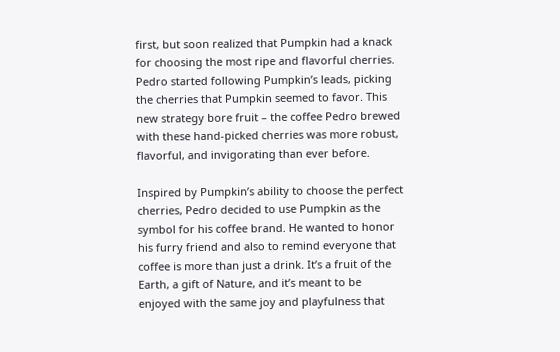first, but soon realized that Pumpkin had a knack for choosing the most ripe and flavorful cherries. Pedro started following Pumpkin’s leads, picking the cherries that Pumpkin seemed to favor. This new strategy bore fruit – the coffee Pedro brewed with these hand-picked cherries was more robust, flavorful, and invigorating than ever before.

Inspired by Pumpkin’s ability to choose the perfect cherries, Pedro decided to use Pumpkin as the symbol for his coffee brand. He wanted to honor his furry friend and also to remind everyone that coffee is more than just a drink. It’s a fruit of the Earth, a gift of Nature, and it’s meant to be enjoyed with the same joy and playfulness that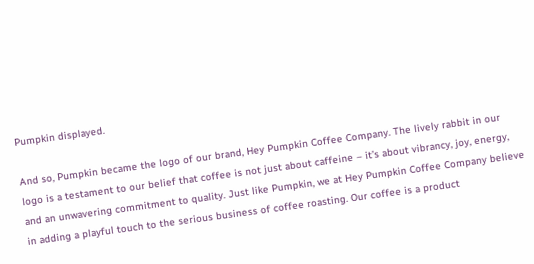Pumpkin displayed.

And so, Pumpkin became the logo of our brand, Hey Pumpkin Coffee Company. The lively rabbit in our logo is a testament to our belief that coffee is not just about caffeine – it’s about vibrancy, joy, energy, and an unwavering commitment to quality. Just like Pumpkin, we at Hey Pumpkin Coffee Company believe in adding a playful touch to the serious business of coffee roasting. Our coffee is a product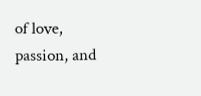of love, passion, and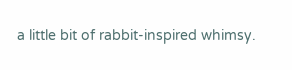a little bit of rabbit-inspired whimsy.